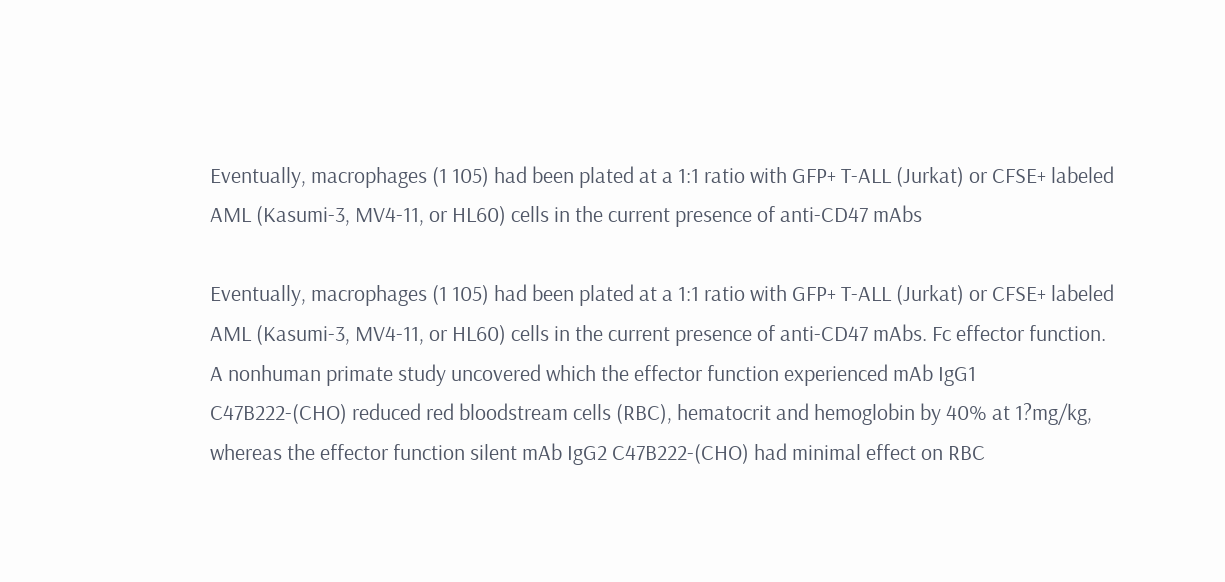Eventually, macrophages (1 105) had been plated at a 1:1 ratio with GFP+ T-ALL (Jurkat) or CFSE+ labeled AML (Kasumi-3, MV4-11, or HL60) cells in the current presence of anti-CD47 mAbs

Eventually, macrophages (1 105) had been plated at a 1:1 ratio with GFP+ T-ALL (Jurkat) or CFSE+ labeled AML (Kasumi-3, MV4-11, or HL60) cells in the current presence of anti-CD47 mAbs. Fc effector function. A nonhuman primate study uncovered which the effector function experienced mAb IgG1 C47B222-(CHO) reduced red bloodstream cells (RBC), hematocrit and hemoglobin by 40% at 1?mg/kg, whereas the effector function silent mAb IgG2 C47B222-(CHO) had minimal effect on RBC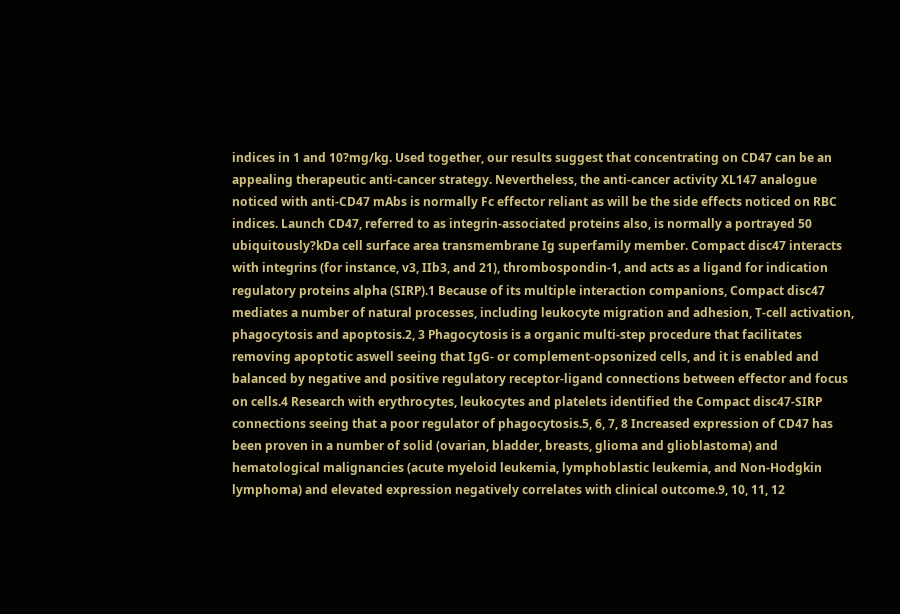indices in 1 and 10?mg/kg. Used together, our results suggest that concentrating on CD47 can be an appealing therapeutic anti-cancer strategy. Nevertheless, the anti-cancer activity XL147 analogue noticed with anti-CD47 mAbs is normally Fc effector reliant as will be the side effects noticed on RBC indices. Launch CD47, referred to as integrin-associated proteins also, is normally a portrayed 50 ubiquitously?kDa cell surface area transmembrane Ig superfamily member. Compact disc47 interacts with integrins (for instance, v3, IIb3, and 21), thrombospondin-1, and acts as a ligand for indication regulatory proteins alpha (SIRP).1 Because of its multiple interaction companions, Compact disc47 mediates a number of natural processes, including leukocyte migration and adhesion, T-cell activation, phagocytosis and apoptosis.2, 3 Phagocytosis is a organic multi-step procedure that facilitates removing apoptotic aswell seeing that IgG- or complement-opsonized cells, and it is enabled and balanced by negative and positive regulatory receptor-ligand connections between effector and focus on cells.4 Research with erythrocytes, leukocytes and platelets identified the Compact disc47-SIRP connections seeing that a poor regulator of phagocytosis.5, 6, 7, 8 Increased expression of CD47 has been proven in a number of solid (ovarian, bladder, breasts, glioma and glioblastoma) and hematological malignancies (acute myeloid leukemia, lymphoblastic leukemia, and Non-Hodgkin lymphoma) and elevated expression negatively correlates with clinical outcome.9, 10, 11, 12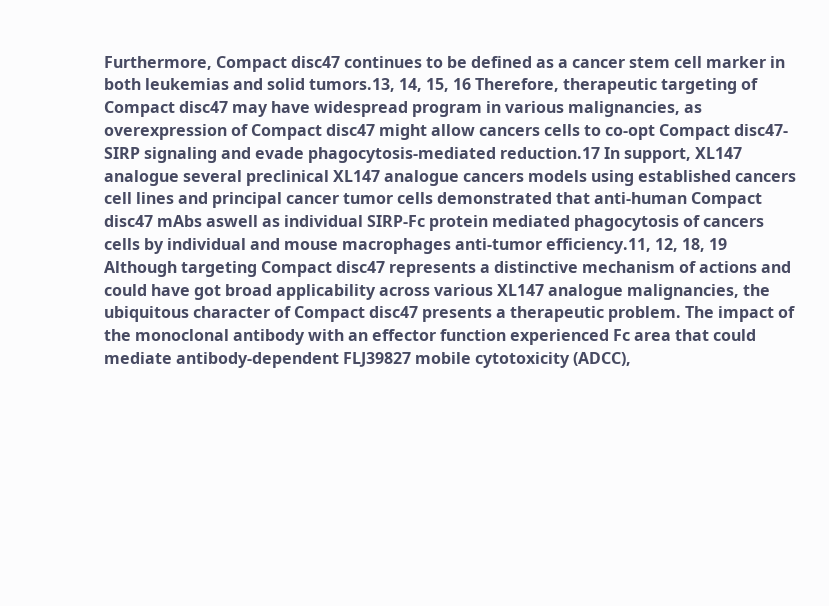Furthermore, Compact disc47 continues to be defined as a cancer stem cell marker in both leukemias and solid tumors.13, 14, 15, 16 Therefore, therapeutic targeting of Compact disc47 may have widespread program in various malignancies, as overexpression of Compact disc47 might allow cancers cells to co-opt Compact disc47-SIRP signaling and evade phagocytosis-mediated reduction.17 In support, XL147 analogue several preclinical XL147 analogue cancers models using established cancers cell lines and principal cancer tumor cells demonstrated that anti-human Compact disc47 mAbs aswell as individual SIRP-Fc protein mediated phagocytosis of cancers cells by individual and mouse macrophages anti-tumor efficiency.11, 12, 18, 19 Although targeting Compact disc47 represents a distinctive mechanism of actions and could have got broad applicability across various XL147 analogue malignancies, the ubiquitous character of Compact disc47 presents a therapeutic problem. The impact of the monoclonal antibody with an effector function experienced Fc area that could mediate antibody-dependent FLJ39827 mobile cytotoxicity (ADCC),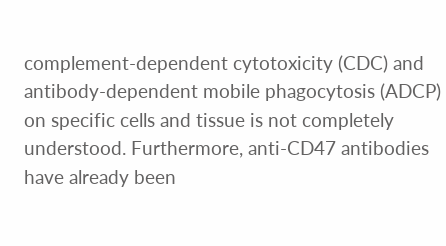complement-dependent cytotoxicity (CDC) and antibody-dependent mobile phagocytosis (ADCP) on specific cells and tissue is not completely understood. Furthermore, anti-CD47 antibodies have already been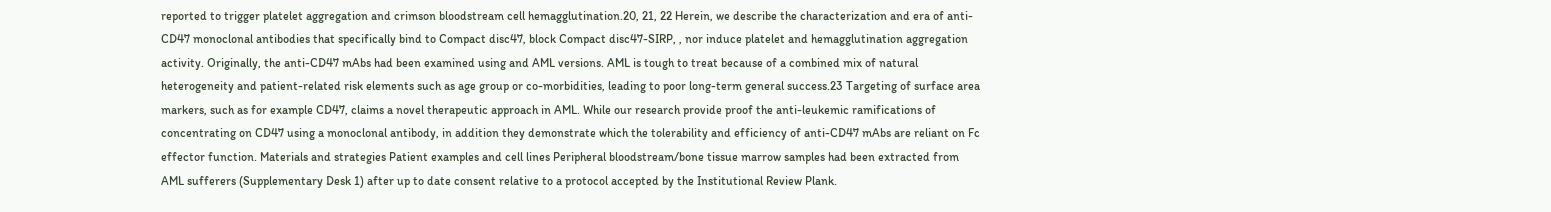reported to trigger platelet aggregation and crimson bloodstream cell hemagglutination.20, 21, 22 Herein, we describe the characterization and era of anti-CD47 monoclonal antibodies that specifically bind to Compact disc47, block Compact disc47-SIRP, , nor induce platelet and hemagglutination aggregation activity. Originally, the anti-CD47 mAbs had been examined using and AML versions. AML is tough to treat because of a combined mix of natural heterogeneity and patient-related risk elements such as age group or co-morbidities, leading to poor long-term general success.23 Targeting of surface area markers, such as for example CD47, claims a novel therapeutic approach in AML. While our research provide proof the anti-leukemic ramifications of concentrating on CD47 using a monoclonal antibody, in addition they demonstrate which the tolerability and efficiency of anti-CD47 mAbs are reliant on Fc effector function. Materials and strategies Patient examples and cell lines Peripheral bloodstream/bone tissue marrow samples had been extracted from AML sufferers (Supplementary Desk 1) after up to date consent relative to a protocol accepted by the Institutional Review Plank.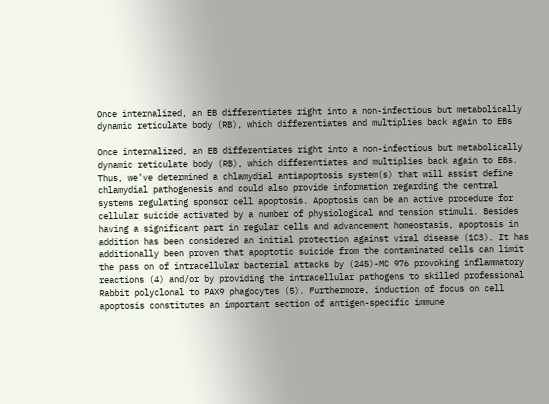Once internalized, an EB differentiates right into a non-infectious but metabolically dynamic reticulate body (RB), which differentiates and multiplies back again to EBs

Once internalized, an EB differentiates right into a non-infectious but metabolically dynamic reticulate body (RB), which differentiates and multiplies back again to EBs. Thus, we’ve determined a chlamydial antiapoptosis system(s) that will assist define chlamydial pathogenesis and could also provide information regarding the central systems regulating sponsor cell apoptosis. Apoptosis can be an active procedure for cellular suicide activated by a number of physiological and tension stimuli. Besides having a significant part in regular cells and advancement homeostasis, apoptosis in addition has been considered an initial protection against viral disease (1C3). It has additionally been proven that apoptotic suicide from the contaminated cells can limit the pass on of intracellular bacterial attacks by (24S)-MC 976 provoking inflammatory reactions (4) and/or by providing the intracellular pathogens to skilled professional Rabbit polyclonal to PAX9 phagocytes (5). Furthermore, induction of focus on cell apoptosis constitutes an important section of antigen-specific immune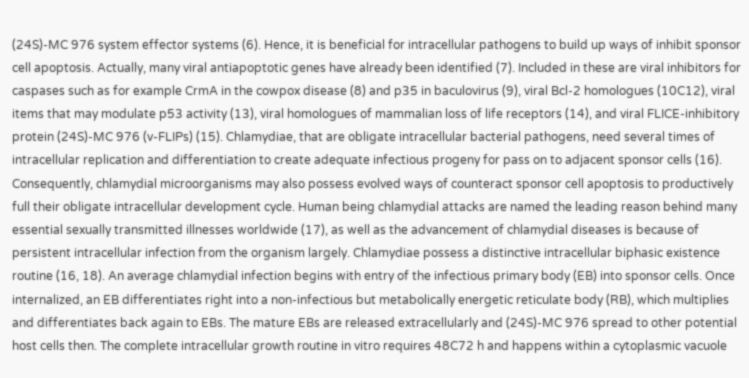(24S)-MC 976 system effector systems (6). Hence, it is beneficial for intracellular pathogens to build up ways of inhibit sponsor cell apoptosis. Actually, many viral antiapoptotic genes have already been identified (7). Included in these are viral inhibitors for caspases such as for example CrmA in the cowpox disease (8) and p35 in baculovirus (9), viral Bcl-2 homologues (10C12), viral items that may modulate p53 activity (13), viral homologues of mammalian loss of life receptors (14), and viral FLICE-inhibitory protein (24S)-MC 976 (v-FLIPs) (15). Chlamydiae, that are obligate intracellular bacterial pathogens, need several times of intracellular replication and differentiation to create adequate infectious progeny for pass on to adjacent sponsor cells (16). Consequently, chlamydial microorganisms may also possess evolved ways of counteract sponsor cell apoptosis to productively full their obligate intracellular development cycle. Human being chlamydial attacks are named the leading reason behind many essential sexually transmitted illnesses worldwide (17), as well as the advancement of chlamydial diseases is because of persistent intracellular infection from the organism largely. Chlamydiae possess a distinctive intracellular biphasic existence routine (16, 18). An average chlamydial infection begins with entry of the infectious primary body (EB) into sponsor cells. Once internalized, an EB differentiates right into a non-infectious but metabolically energetic reticulate body (RB), which multiplies and differentiates back again to EBs. The mature EBs are released extracellularly and (24S)-MC 976 spread to other potential host cells then. The complete intracellular growth routine in vitro requires 48C72 h and happens within a cytoplasmic vacuole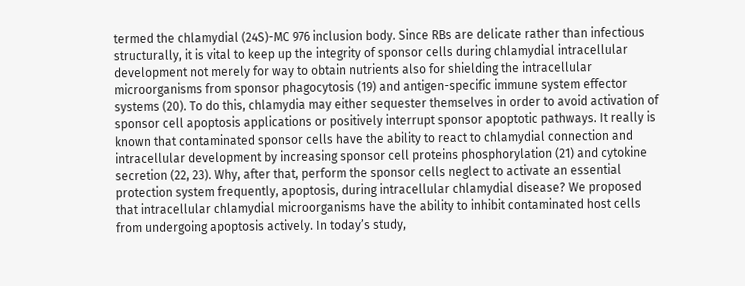termed the chlamydial (24S)-MC 976 inclusion body. Since RBs are delicate rather than infectious structurally, it is vital to keep up the integrity of sponsor cells during chlamydial intracellular development not merely for way to obtain nutrients also for shielding the intracellular microorganisms from sponsor phagocytosis (19) and antigen-specific immune system effector systems (20). To do this, chlamydia may either sequester themselves in order to avoid activation of sponsor cell apoptosis applications or positively interrupt sponsor apoptotic pathways. It really is known that contaminated sponsor cells have the ability to react to chlamydial connection and intracellular development by increasing sponsor cell proteins phosphorylation (21) and cytokine secretion (22, 23). Why, after that, perform the sponsor cells neglect to activate an essential protection system frequently, apoptosis, during intracellular chlamydial disease? We proposed that intracellular chlamydial microorganisms have the ability to inhibit contaminated host cells from undergoing apoptosis actively. In today’s study,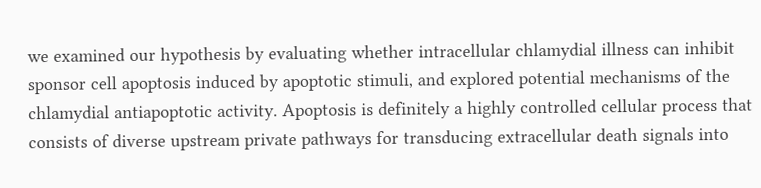we examined our hypothesis by evaluating whether intracellular chlamydial illness can inhibit sponsor cell apoptosis induced by apoptotic stimuli, and explored potential mechanisms of the chlamydial antiapoptotic activity. Apoptosis is definitely a highly controlled cellular process that consists of diverse upstream private pathways for transducing extracellular death signals into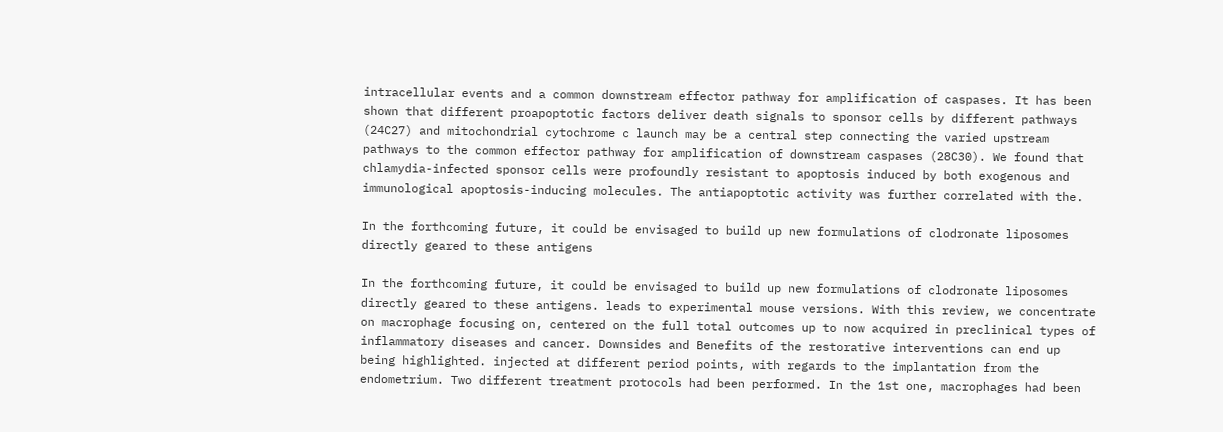intracellular events and a common downstream effector pathway for amplification of caspases. It has been shown that different proapoptotic factors deliver death signals to sponsor cells by different pathways (24C27) and mitochondrial cytochrome c launch may be a central step connecting the varied upstream pathways to the common effector pathway for amplification of downstream caspases (28C30). We found that chlamydia-infected sponsor cells were profoundly resistant to apoptosis induced by both exogenous and immunological apoptosis-inducing molecules. The antiapoptotic activity was further correlated with the.

In the forthcoming future, it could be envisaged to build up new formulations of clodronate liposomes directly geared to these antigens

In the forthcoming future, it could be envisaged to build up new formulations of clodronate liposomes directly geared to these antigens. leads to experimental mouse versions. With this review, we concentrate on macrophage focusing on, centered on the full total outcomes up to now acquired in preclinical types of inflammatory diseases and cancer. Downsides and Benefits of the restorative interventions can end up being highlighted. injected at different period points, with regards to the implantation from the endometrium. Two different treatment protocols had been performed. In the 1st one, macrophages had been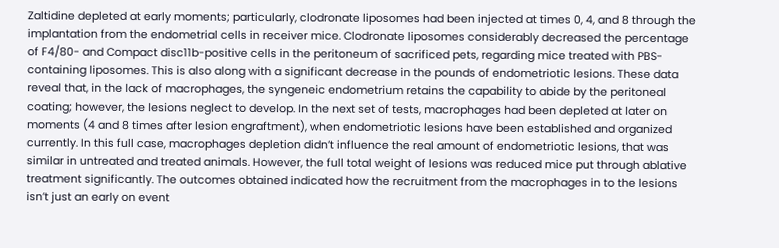Zaltidine depleted at early moments; particularly, clodronate liposomes had been injected at times 0, 4, and 8 through the implantation from the endometrial cells in receiver mice. Clodronate liposomes considerably decreased the percentage of F4/80- and Compact disc11b-positive cells in the peritoneum of sacrificed pets, regarding mice treated with PBS-containing liposomes. This is also along with a significant decrease in the pounds of endometriotic lesions. These data reveal that, in the lack of macrophages, the syngeneic endometrium retains the capability to abide by the peritoneal coating; however, the lesions neglect to develop. In the next set of tests, macrophages had been depleted at later on moments (4 and 8 times after lesion engraftment), when endometriotic lesions have been established and organized currently. In this full case, macrophages depletion didn’t influence the real amount of endometriotic lesions, that was similar in untreated and treated animals. However, the full total weight of lesions was reduced mice put through ablative treatment significantly. The outcomes obtained indicated how the recruitment from the macrophages in to the lesions isn’t just an early on event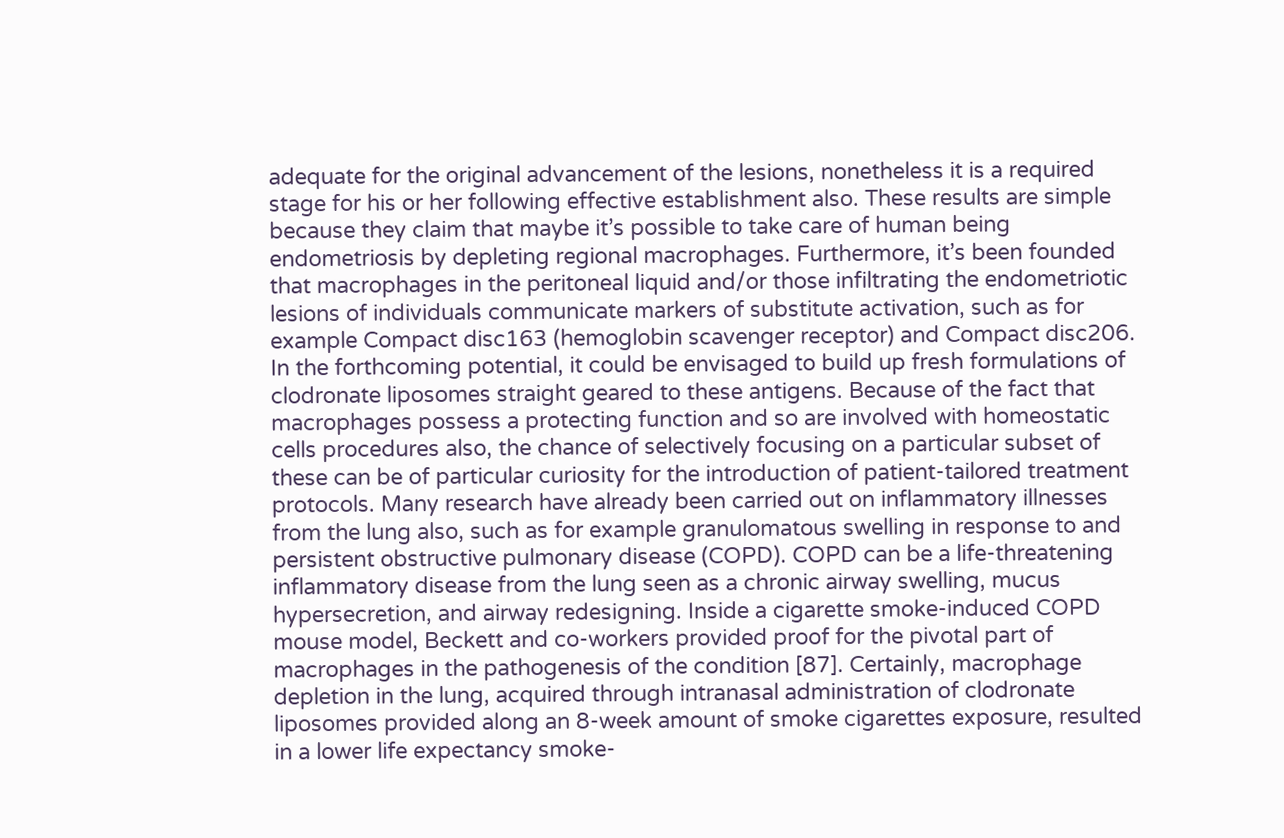adequate for the original advancement of the lesions, nonetheless it is a required stage for his or her following effective establishment also. These results are simple because they claim that maybe it’s possible to take care of human being endometriosis by depleting regional macrophages. Furthermore, it’s been founded that macrophages in the peritoneal liquid and/or those infiltrating the endometriotic lesions of individuals communicate markers of substitute activation, such as for example Compact disc163 (hemoglobin scavenger receptor) and Compact disc206. In the forthcoming potential, it could be envisaged to build up fresh formulations of clodronate liposomes straight geared to these antigens. Because of the fact that macrophages possess a protecting function and so are involved with homeostatic cells procedures also, the chance of selectively focusing on a particular subset of these can be of particular curiosity for the introduction of patient-tailored treatment protocols. Many research have already been carried out on inflammatory illnesses from the lung also, such as for example granulomatous swelling in response to and persistent obstructive pulmonary disease (COPD). COPD can be a life-threatening inflammatory disease from the lung seen as a chronic airway swelling, mucus hypersecretion, and airway redesigning. Inside a cigarette smoke-induced COPD mouse model, Beckett and co-workers provided proof for the pivotal part of macrophages in the pathogenesis of the condition [87]. Certainly, macrophage depletion in the lung, acquired through intranasal administration of clodronate liposomes provided along an 8-week amount of smoke cigarettes exposure, resulted in a lower life expectancy smoke-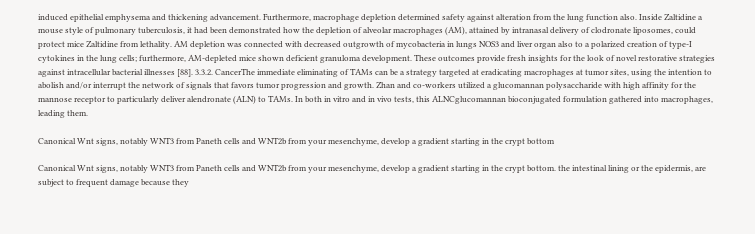induced epithelial emphysema and thickening advancement. Furthermore, macrophage depletion determined safety against alteration from the lung function also. Inside Zaltidine a mouse style of pulmonary tuberculosis, it had been demonstrated how the depletion of alveolar macrophages (AM), attained by intranasal delivery of clodronate liposomes, could protect mice Zaltidine from lethality. AM depletion was connected with decreased outgrowth of mycobacteria in lungs NOS3 and liver organ also to a polarized creation of type-I cytokines in the lung cells; furthermore, AM-depleted mice shown deficient granuloma development. These outcomes provide fresh insights for the look of novel restorative strategies against intracellular bacterial illnesses [88]. 3.3.2. CancerThe immediate eliminating of TAMs can be a strategy targeted at eradicating macrophages at tumor sites, using the intention to abolish and/or interrupt the network of signals that favors tumor progression and growth. Zhan and co-workers utilized a glucomannan polysaccharide with high affinity for the mannose receptor to particularly deliver alendronate (ALN) to TAMs. In both in vitro and in vivo tests, this ALNCglucomannan bioconjugated formulation gathered into macrophages, leading them.

Canonical Wnt signs, notably WNT3 from Paneth cells and WNT2b from your mesenchyme, develop a gradient starting in the crypt bottom

Canonical Wnt signs, notably WNT3 from Paneth cells and WNT2b from your mesenchyme, develop a gradient starting in the crypt bottom. the intestinal lining or the epidermis, are subject to frequent damage because they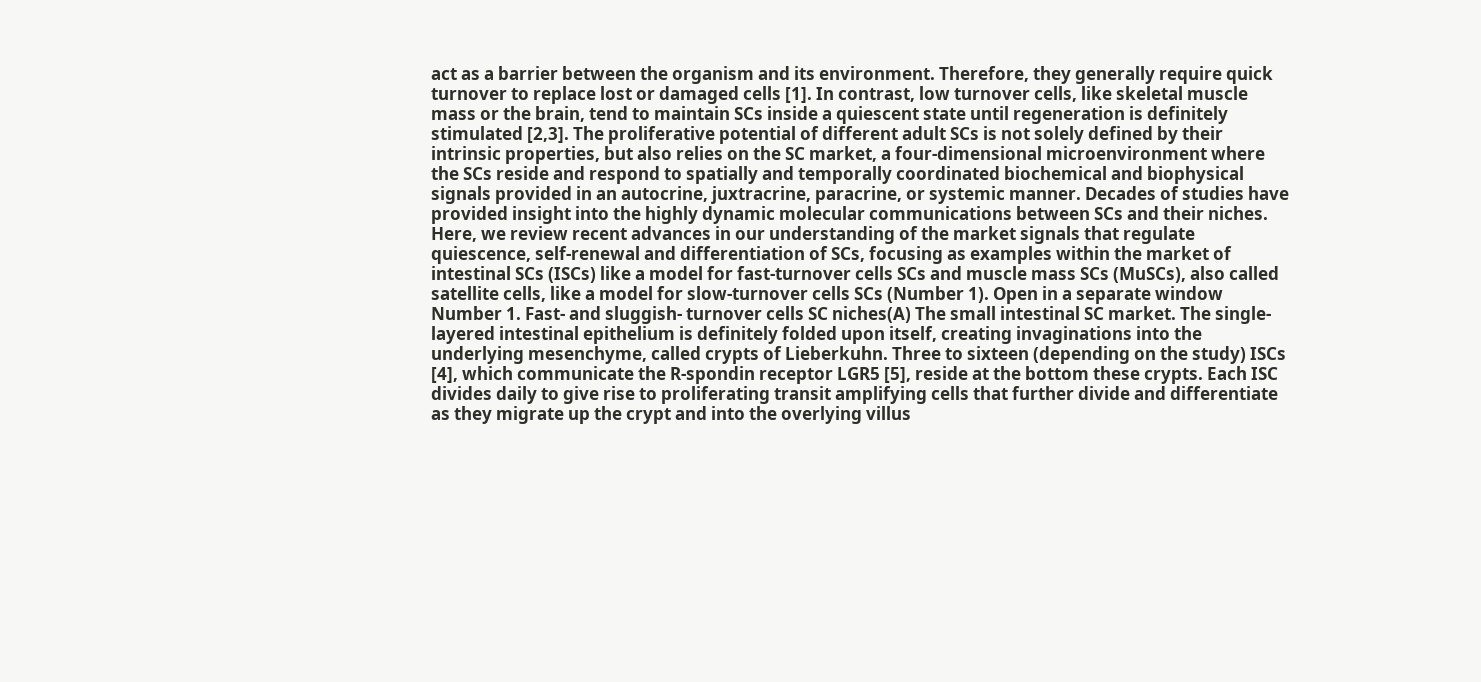act as a barrier between the organism and its environment. Therefore, they generally require quick turnover to replace lost or damaged cells [1]. In contrast, low turnover cells, like skeletal muscle mass or the brain, tend to maintain SCs inside a quiescent state until regeneration is definitely stimulated [2,3]. The proliferative potential of different adult SCs is not solely defined by their intrinsic properties, but also relies on the SC market, a four-dimensional microenvironment where the SCs reside and respond to spatially and temporally coordinated biochemical and biophysical signals provided in an autocrine, juxtracrine, paracrine, or systemic manner. Decades of studies have provided insight into the highly dynamic molecular communications between SCs and their niches. Here, we review recent advances in our understanding of the market signals that regulate quiescence, self-renewal and differentiation of SCs, focusing as examples within the market of intestinal SCs (ISCs) like a model for fast-turnover cells SCs and muscle mass SCs (MuSCs), also called satellite cells, like a model for slow-turnover cells SCs (Number 1). Open in a separate window Number 1. Fast- and sluggish- turnover cells SC niches(A) The small intestinal SC market. The single-layered intestinal epithelium is definitely folded upon itself, creating invaginations into the underlying mesenchyme, called crypts of Lieberkuhn. Three to sixteen (depending on the study) ISCs [4], which communicate the R-spondin receptor LGR5 [5], reside at the bottom these crypts. Each ISC divides daily to give rise to proliferating transit amplifying cells that further divide and differentiate as they migrate up the crypt and into the overlying villus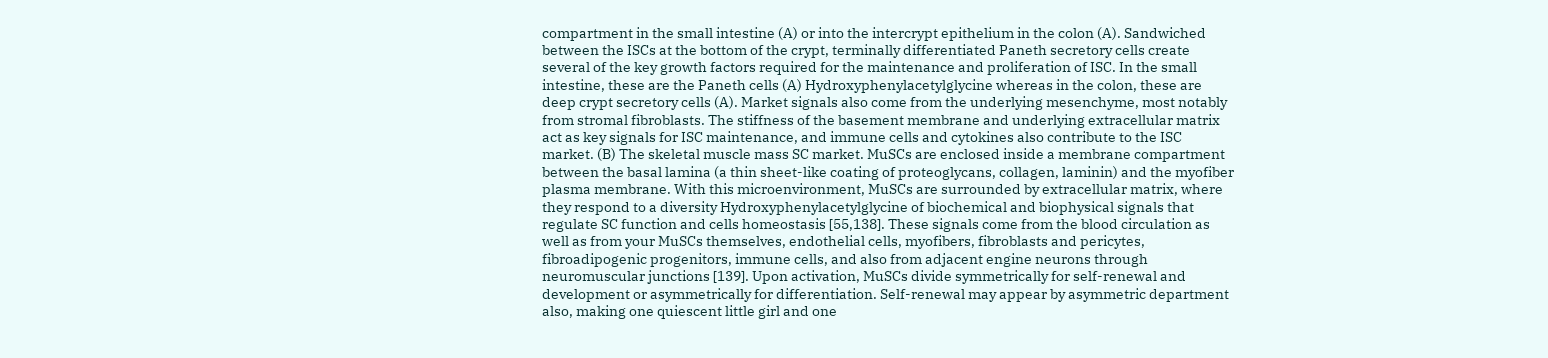compartment in the small intestine (A) or into the intercrypt epithelium in the colon (A). Sandwiched between the ISCs at the bottom of the crypt, terminally differentiated Paneth secretory cells create several of the key growth factors required for the maintenance and proliferation of ISC. In the small intestine, these are the Paneth cells (A) Hydroxyphenylacetylglycine whereas in the colon, these are deep crypt secretory cells (A). Market signals also come from the underlying mesenchyme, most notably from stromal fibroblasts. The stiffness of the basement membrane and underlying extracellular matrix act as key signals for ISC maintenance, and immune cells and cytokines also contribute to the ISC market. (B) The skeletal muscle mass SC market. MuSCs are enclosed inside a membrane compartment between the basal lamina (a thin sheet-like coating of proteoglycans, collagen, laminin) and the myofiber plasma membrane. With this microenvironment, MuSCs are surrounded by extracellular matrix, where they respond to a diversity Hydroxyphenylacetylglycine of biochemical and biophysical signals that regulate SC function and cells homeostasis [55,138]. These signals come from the blood circulation as well as from your MuSCs themselves, endothelial cells, myofibers, fibroblasts and pericytes, fibroadipogenic progenitors, immune cells, and also from adjacent engine neurons through neuromuscular junctions [139]. Upon activation, MuSCs divide symmetrically for self-renewal and development or asymmetrically for differentiation. Self-renewal may appear by asymmetric department also, making one quiescent little girl and one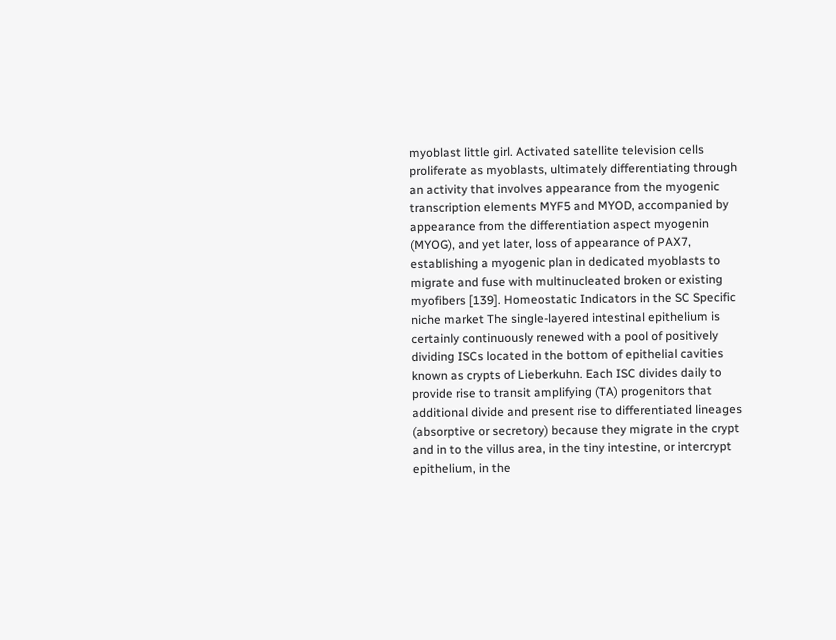myoblast little girl. Activated satellite television cells proliferate as myoblasts, ultimately differentiating through an activity that involves appearance from the myogenic transcription elements MYF5 and MYOD, accompanied by appearance from the differentiation aspect myogenin (MYOG), and yet later, loss of appearance of PAX7, establishing a myogenic plan in dedicated myoblasts to migrate and fuse with multinucleated broken or existing myofibers [139]. Homeostatic Indicators in the SC Specific niche market The single-layered intestinal epithelium is certainly continuously renewed with a pool of positively dividing ISCs located in the bottom of epithelial cavities known as crypts of Lieberkuhn. Each ISC divides daily to provide rise to transit amplifying (TA) progenitors that additional divide and present rise to differentiated lineages (absorptive or secretory) because they migrate in the crypt and in to the villus area, in the tiny intestine, or intercrypt epithelium, in the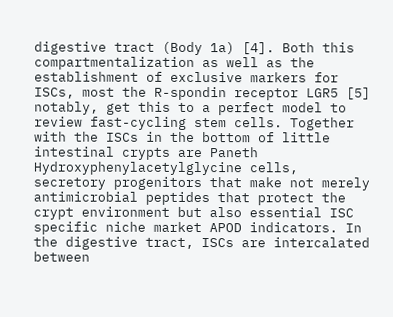digestive tract (Body 1a) [4]. Both this compartmentalization as well as the establishment of exclusive markers for ISCs, most the R-spondin receptor LGR5 [5] notably, get this to a perfect model to review fast-cycling stem cells. Together with the ISCs in the bottom of little intestinal crypts are Paneth Hydroxyphenylacetylglycine cells, secretory progenitors that make not merely antimicrobial peptides that protect the crypt environment but also essential ISC specific niche market APOD indicators. In the digestive tract, ISCs are intercalated between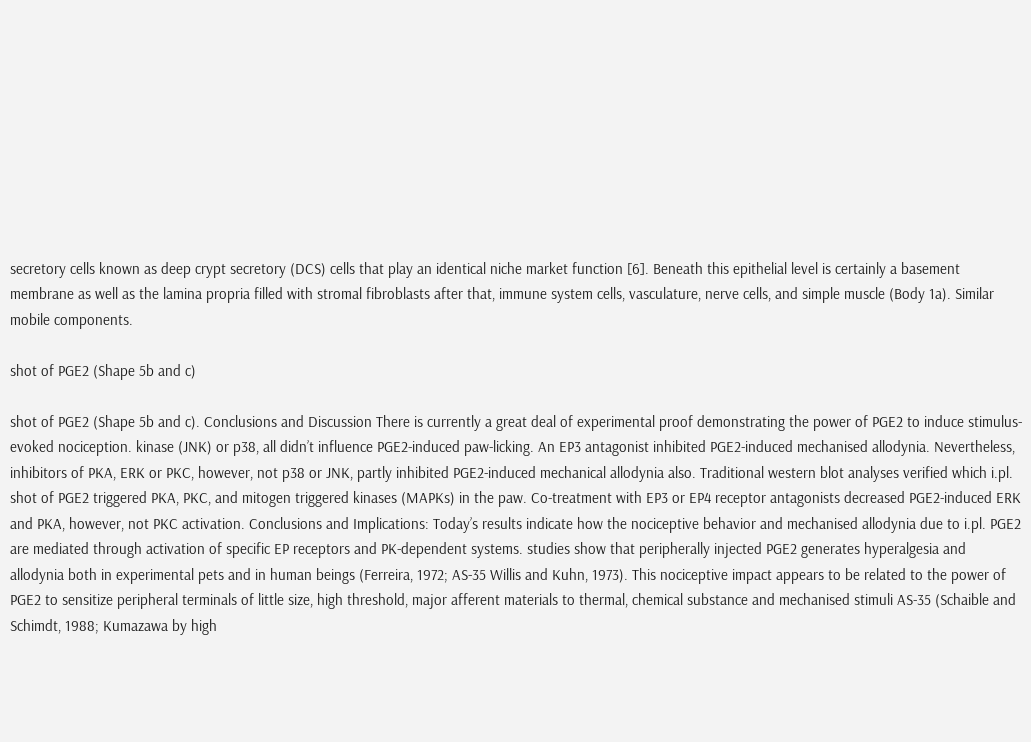secretory cells known as deep crypt secretory (DCS) cells that play an identical niche market function [6]. Beneath this epithelial level is certainly a basement membrane as well as the lamina propria filled with stromal fibroblasts after that, immune system cells, vasculature, nerve cells, and simple muscle (Body 1a). Similar mobile components.

shot of PGE2 (Shape 5b and c)

shot of PGE2 (Shape 5b and c). Conclusions and Discussion There is currently a great deal of experimental proof demonstrating the power of PGE2 to induce stimulus-evoked nociception. kinase (JNK) or p38, all didn’t influence PGE2-induced paw-licking. An EP3 antagonist inhibited PGE2-induced mechanised allodynia. Nevertheless, inhibitors of PKA, ERK or PKC, however, not p38 or JNK, partly inhibited PGE2-induced mechanical allodynia also. Traditional western blot analyses verified which i.pl. shot of PGE2 triggered PKA, PKC, and mitogen triggered kinases (MAPKs) in the paw. Co-treatment with EP3 or EP4 receptor antagonists decreased PGE2-induced ERK and PKA, however, not PKC activation. Conclusions and Implications: Today’s results indicate how the nociceptive behavior and mechanised allodynia due to i.pl. PGE2 are mediated through activation of specific EP receptors and PK-dependent systems. studies show that peripherally injected PGE2 generates hyperalgesia and allodynia both in experimental pets and in human beings (Ferreira, 1972; AS-35 Willis and Kuhn, 1973). This nociceptive impact appears to be related to the power of PGE2 to sensitize peripheral terminals of little size, high threshold, major afferent materials to thermal, chemical substance and mechanised stimuli AS-35 (Schaible and Schimdt, 1988; Kumazawa by high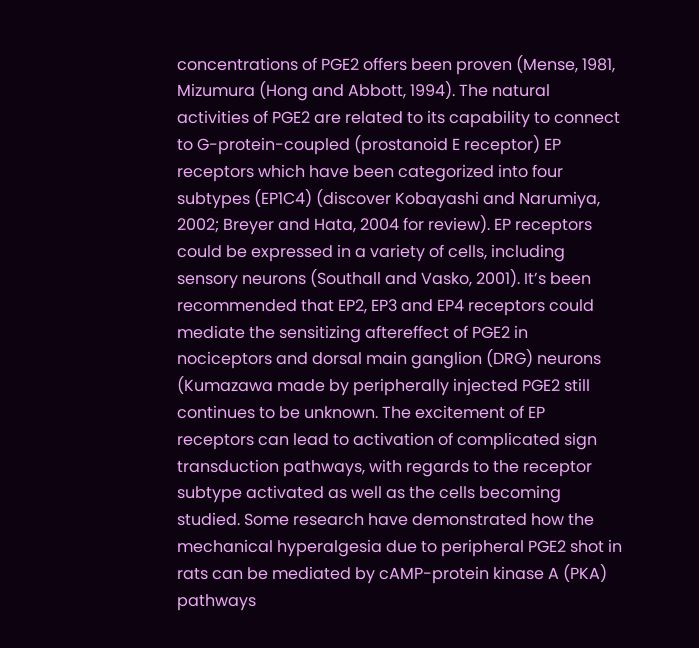concentrations of PGE2 offers been proven (Mense, 1981, Mizumura (Hong and Abbott, 1994). The natural activities of PGE2 are related to its capability to connect to G-protein-coupled (prostanoid E receptor) EP receptors which have been categorized into four subtypes (EP1C4) (discover Kobayashi and Narumiya, 2002; Breyer and Hata, 2004 for review). EP receptors could be expressed in a variety of cells, including sensory neurons (Southall and Vasko, 2001). It’s been recommended that EP2, EP3 and EP4 receptors could mediate the sensitizing aftereffect of PGE2 in nociceptors and dorsal main ganglion (DRG) neurons (Kumazawa made by peripherally injected PGE2 still continues to be unknown. The excitement of EP receptors can lead to activation of complicated sign transduction pathways, with regards to the receptor subtype activated as well as the cells becoming studied. Some research have demonstrated how the mechanical hyperalgesia due to peripheral PGE2 shot in rats can be mediated by cAMP-protein kinase A (PKA) pathways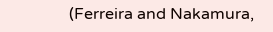(Ferreira and Nakamura,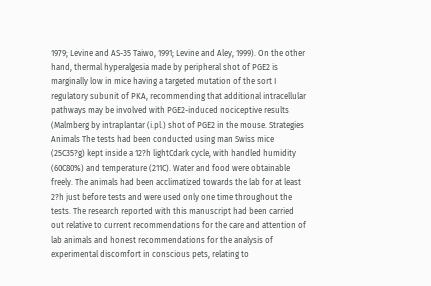1979; Levine and AS-35 Taiwo, 1991; Levine and Aley, 1999). On the other hand, thermal hyperalgesia made by peripheral shot of PGE2 is marginally low in mice having a targeted mutation of the sort I regulatory subunit of PKA, recommending that additional intracellular pathways may be involved with PGE2-induced nociceptive results (Malmberg by intraplantar (i.pl.) shot of PGE2 in the mouse. Strategies Animals The tests had been conducted using man Swiss mice (25C35?g) kept inside a 12?h lightCdark cycle, with handled humidity (60C80%) and temperature (211C). Water and food were obtainable freely. The animals had been acclimatized towards the lab for at least 2?h just before tests and were used only one time throughout the tests. The research reported with this manuscript had been carried out relative to current recommendations for the care and attention of lab animals and honest recommendations for the analysis of experimental discomfort in conscious pets, relating to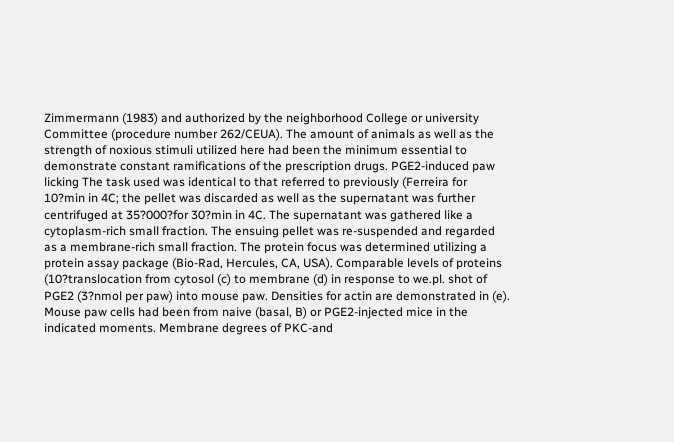Zimmermann (1983) and authorized by the neighborhood College or university Committee (procedure number 262/CEUA). The amount of animals as well as the strength of noxious stimuli utilized here had been the minimum essential to demonstrate constant ramifications of the prescription drugs. PGE2-induced paw licking The task used was identical to that referred to previously (Ferreira for 10?min in 4C; the pellet was discarded as well as the supernatant was further centrifuged at 35?000?for 30?min in 4C. The supernatant was gathered like a cytoplasm-rich small fraction. The ensuing pellet was re-suspended and regarded as a membrane-rich small fraction. The protein focus was determined utilizing a protein assay package (Bio-Rad, Hercules, CA, USA). Comparable levels of proteins (10?translocation from cytosol (c) to membrane (d) in response to we.pl. shot of PGE2 (3?nmol per paw) into mouse paw. Densities for actin are demonstrated in (e). Mouse paw cells had been from naive (basal, B) or PGE2-injected mice in the indicated moments. Membrane degrees of PKC-and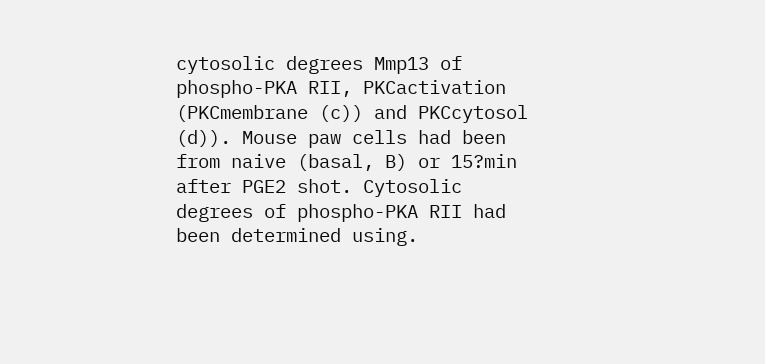cytosolic degrees Mmp13 of phospho-PKA RII, PKCactivation (PKCmembrane (c)) and PKCcytosol (d)). Mouse paw cells had been from naive (basal, B) or 15?min after PGE2 shot. Cytosolic degrees of phospho-PKA RII had been determined using.